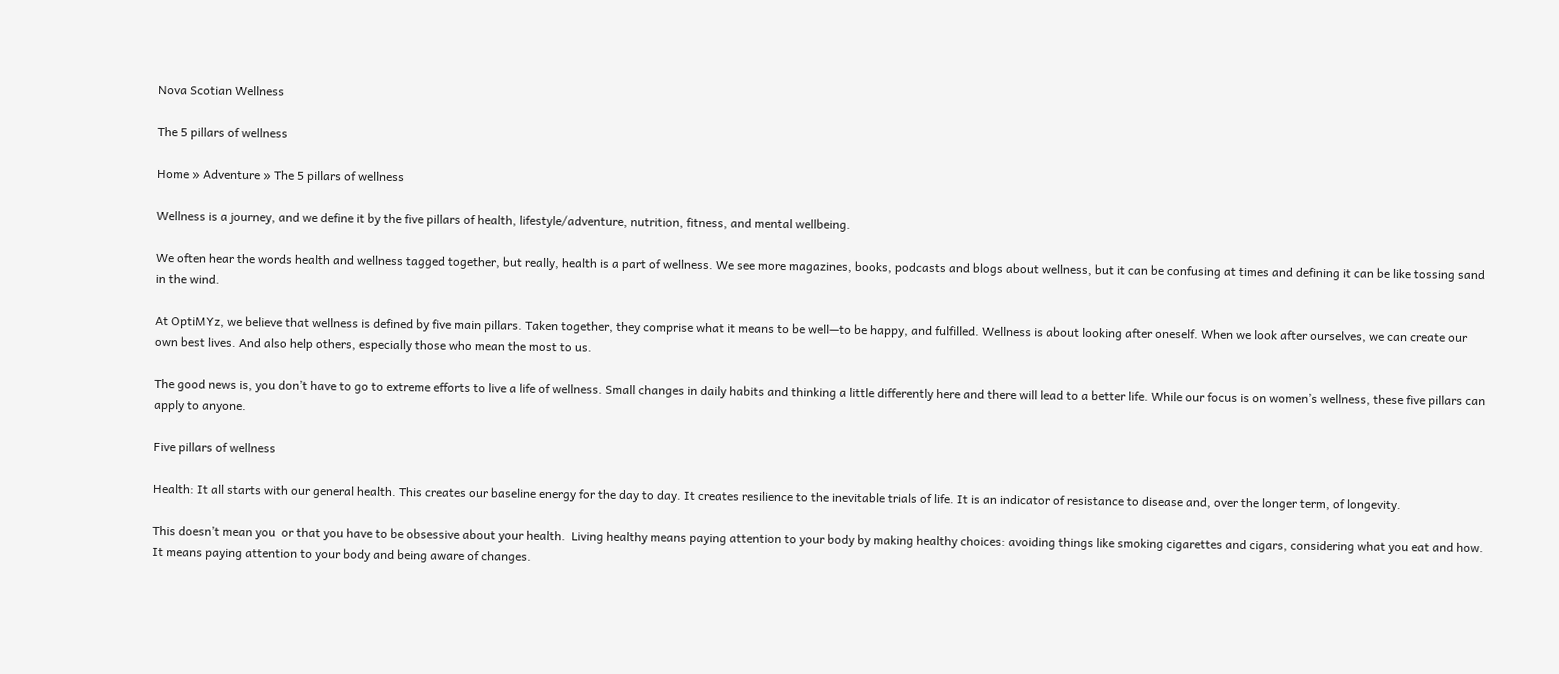Nova Scotian Wellness

The 5 pillars of wellness

Home » Adventure » The 5 pillars of wellness

Wellness is a journey, and we define it by the five pillars of health, lifestyle/adventure, nutrition, fitness, and mental wellbeing.

We often hear the words health and wellness tagged together, but really, health is a part of wellness. We see more magazines, books, podcasts and blogs about wellness, but it can be confusing at times and defining it can be like tossing sand in the wind.

At OptiMYz, we believe that wellness is defined by five main pillars. Taken together, they comprise what it means to be well—to be happy, and fulfilled. Wellness is about looking after oneself. When we look after ourselves, we can create our own best lives. And also help others, especially those who mean the most to us.

The good news is, you don’t have to go to extreme efforts to live a life of wellness. Small changes in daily habits and thinking a little differently here and there will lead to a better life. While our focus is on women’s wellness, these five pillars can apply to anyone.

Five pillars of wellness

Health: It all starts with our general health. This creates our baseline energy for the day to day. It creates resilience to the inevitable trials of life. It is an indicator of resistance to disease and, over the longer term, of longevity.

This doesn’t mean you  or that you have to be obsessive about your health.  Living healthy means paying attention to your body by making healthy choices: avoiding things like smoking cigarettes and cigars, considering what you eat and how. It means paying attention to your body and being aware of changes.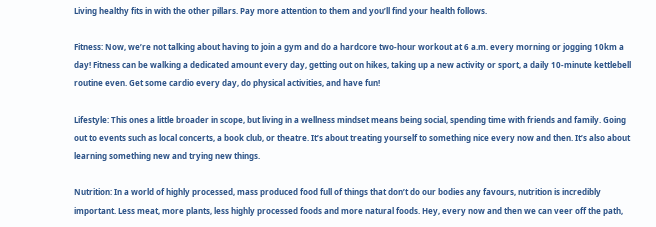Living healthy fits in with the other pillars. Pay more attention to them and you’ll find your health follows.

Fitness: Now, we’re not talking about having to join a gym and do a hardcore two-hour workout at 6 a.m. every morning or jogging 10km a day! Fitness can be walking a dedicated amount every day, getting out on hikes, taking up a new activity or sport, a daily 10-minute kettlebell routine even. Get some cardio every day, do physical activities, and have fun!

Lifestyle: This ones a little broader in scope, but living in a wellness mindset means being social, spending time with friends and family. Going out to events such as local concerts, a book club, or theatre. It’s about treating yourself to something nice every now and then. It’s also about learning something new and trying new things.

Nutrition: In a world of highly processed, mass produced food full of things that don’t do our bodies any favours, nutrition is incredibly important. Less meat, more plants, less highly processed foods and more natural foods. Hey, every now and then we can veer off the path,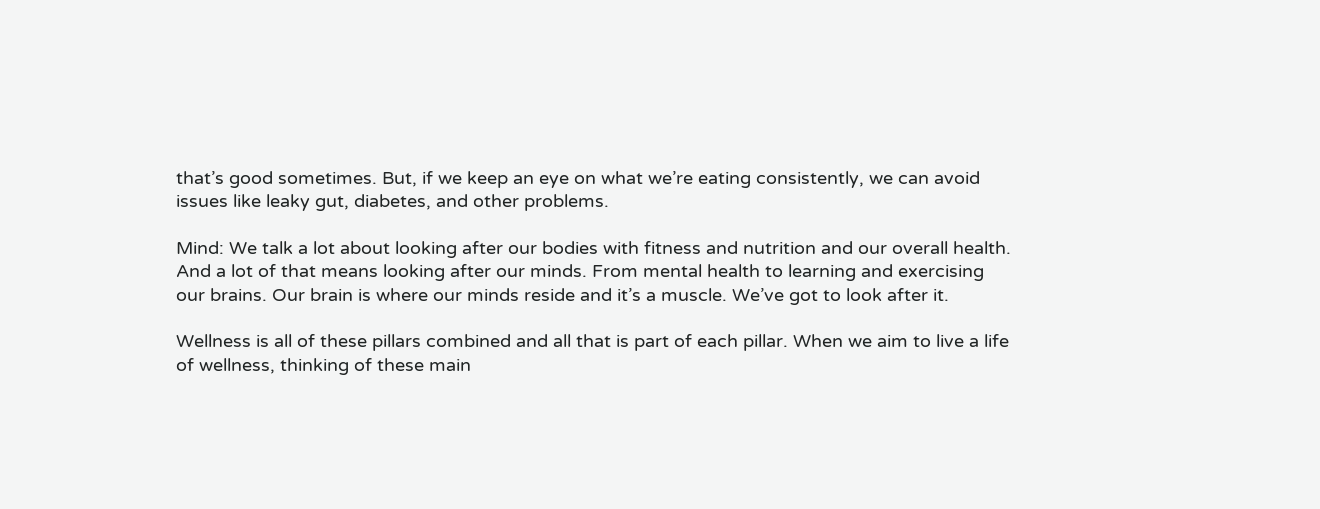that’s good sometimes. But, if we keep an eye on what we’re eating consistently, we can avoid issues like leaky gut, diabetes, and other problems.

Mind: We talk a lot about looking after our bodies with fitness and nutrition and our overall health. And a lot of that means looking after our minds. From mental health to learning and exercising our brains. Our brain is where our minds reside and it’s a muscle. We’ve got to look after it.

Wellness is all of these pillars combined and all that is part of each pillar. When we aim to live a life of wellness, thinking of these main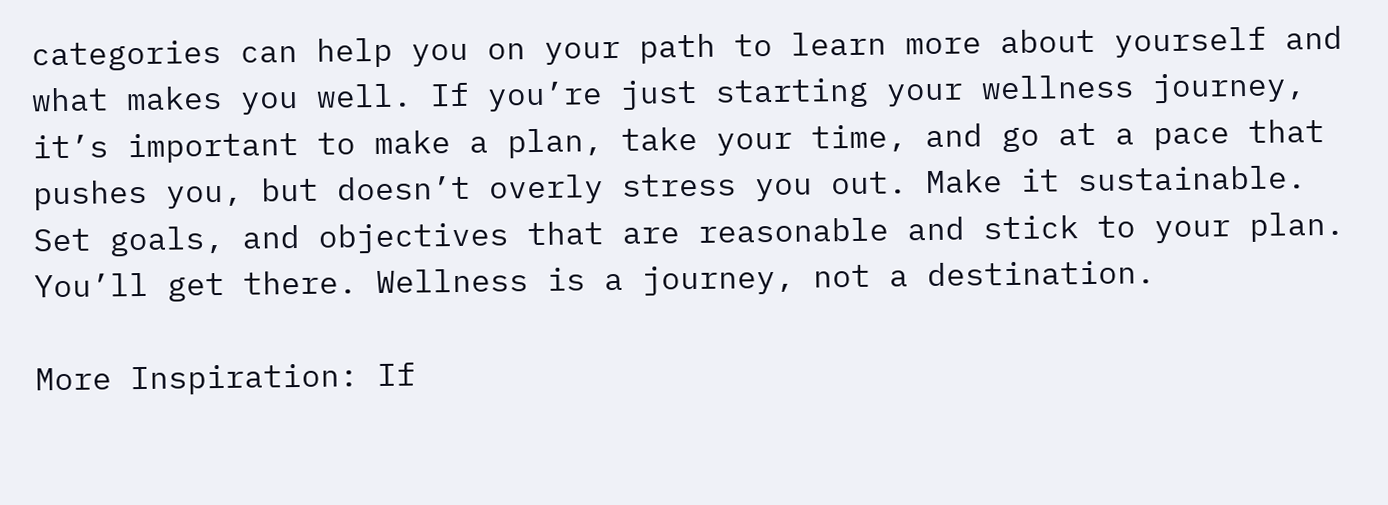categories can help you on your path to learn more about yourself and what makes you well. If you’re just starting your wellness journey, it’s important to make a plan, take your time, and go at a pace that pushes you, but doesn’t overly stress you out. Make it sustainable. Set goals, and objectives that are reasonable and stick to your plan. You’ll get there. Wellness is a journey, not a destination.

More Inspiration: If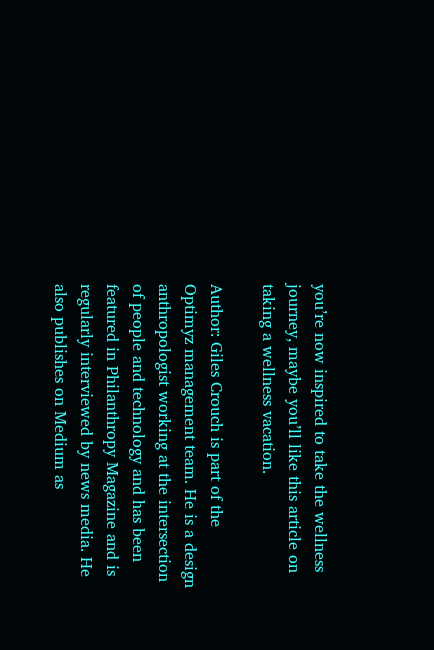you’re now inspired to take the wellness journey, maybe you’ll like this article on taking a wellness vacation.

Author: Giles Crouch is part of the Optimyz management team. He is a design anthropologist working at the intersection of people and technology and has been featured in Philanthropy Magazine and is regularly interviewed by news media. He also publishes on Medium as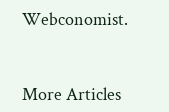Webconomist.


More Articles